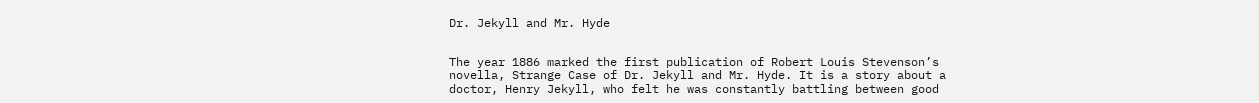Dr. Jekyll and Mr. Hyde


The year 1886 marked the first publication of Robert Louis Stevenson’s novella, Strange Case of Dr. Jekyll and Mr. Hyde. It is a story about a doctor, Henry Jekyll, who felt he was constantly battling between good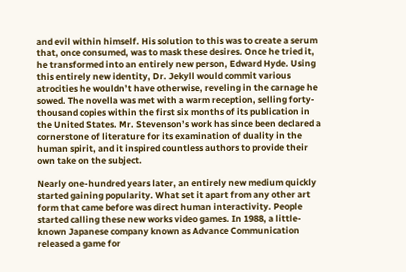and evil within himself. His solution to this was to create a serum that, once consumed, was to mask these desires. Once he tried it, he transformed into an entirely new person, Edward Hyde. Using this entirely new identity, Dr. Jekyll would commit various atrocities he wouldn’t have otherwise, reveling in the carnage he sowed. The novella was met with a warm reception, selling forty-thousand copies within the first six months of its publication in the United States. Mr. Stevenson’s work has since been declared a cornerstone of literature for its examination of duality in the human spirit, and it inspired countless authors to provide their own take on the subject.

Nearly one-hundred years later, an entirely new medium quickly started gaining popularity. What set it apart from any other art form that came before was direct human interactivity. People started calling these new works video games. In 1988, a little-known Japanese company known as Advance Communication released a game for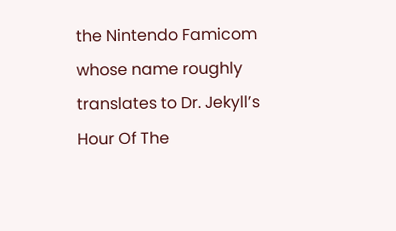the Nintendo Famicom whose name roughly translates to Dr. Jekyll’s Hour Of The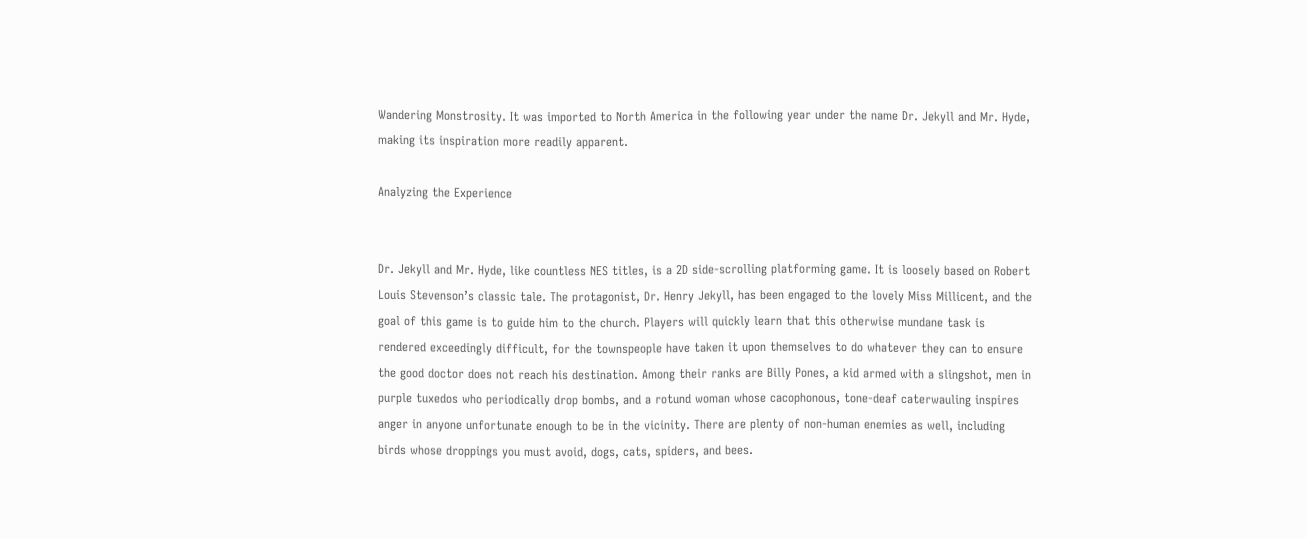Wandering Monstrosity. It was imported to North America in the following year under the name Dr. Jekyll and Mr. Hyde, making its inspiration more readily apparent.

Analyzing the Experience


Dr. Jekyll and Mr. Hyde, like countless NES titles, is a 2D side-scrolling platforming game. It is loosely based on Robert Louis Stevenson’s classic tale. The protagonist, Dr. Henry Jekyll, has been engaged to the lovely Miss Millicent, and the goal of this game is to guide him to the church. Players will quickly learn that this otherwise mundane task is rendered exceedingly difficult, for the townspeople have taken it upon themselves to do whatever they can to ensure the good doctor does not reach his destination. Among their ranks are Billy Pones, a kid armed with a slingshot, men in purple tuxedos who periodically drop bombs, and a rotund woman whose cacophonous, tone-deaf caterwauling inspires anger in anyone unfortunate enough to be in the vicinity. There are plenty of non-human enemies as well, including birds whose droppings you must avoid, dogs, cats, spiders, and bees.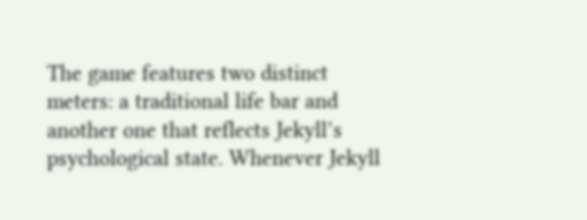The game features two distinct meters: a traditional life bar and another one that reflects Jekyll’s psychological state. Whenever Jekyll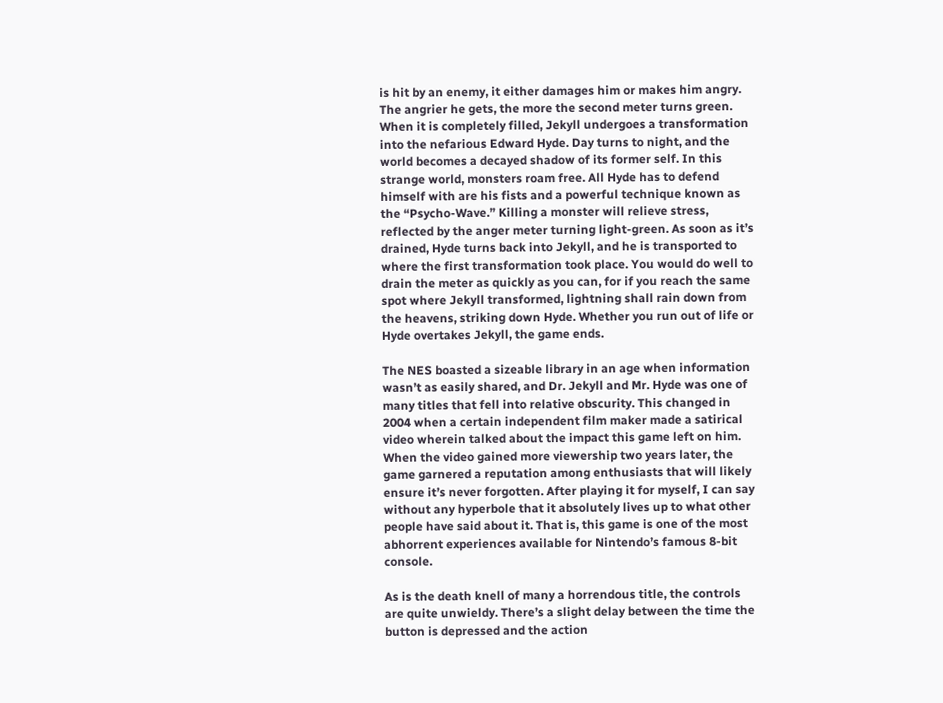is hit by an enemy, it either damages him or makes him angry. The angrier he gets, the more the second meter turns green. When it is completely filled, Jekyll undergoes a transformation into the nefarious Edward Hyde. Day turns to night, and the world becomes a decayed shadow of its former self. In this strange world, monsters roam free. All Hyde has to defend himself with are his fists and a powerful technique known as the “Psycho-Wave.” Killing a monster will relieve stress, reflected by the anger meter turning light-green. As soon as it’s drained, Hyde turns back into Jekyll, and he is transported to where the first transformation took place. You would do well to drain the meter as quickly as you can, for if you reach the same spot where Jekyll transformed, lightning shall rain down from the heavens, striking down Hyde. Whether you run out of life or Hyde overtakes Jekyll, the game ends.

The NES boasted a sizeable library in an age when information wasn’t as easily shared, and Dr. Jekyll and Mr. Hyde was one of many titles that fell into relative obscurity. This changed in 2004 when a certain independent film maker made a satirical video wherein talked about the impact this game left on him. When the video gained more viewership two years later, the game garnered a reputation among enthusiasts that will likely ensure it’s never forgotten. After playing it for myself, I can say without any hyperbole that it absolutely lives up to what other people have said about it. That is, this game is one of the most abhorrent experiences available for Nintendo’s famous 8-bit console.

As is the death knell of many a horrendous title, the controls are quite unwieldy. There’s a slight delay between the time the button is depressed and the action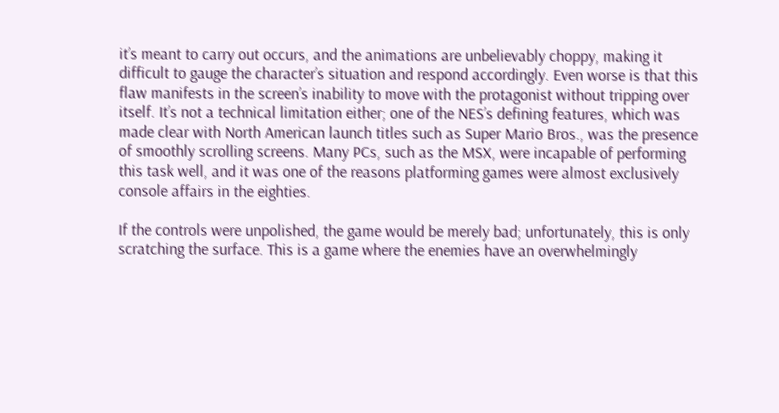it’s meant to carry out occurs, and the animations are unbelievably choppy, making it difficult to gauge the character’s situation and respond accordingly. Even worse is that this flaw manifests in the screen’s inability to move with the protagonist without tripping over itself. It’s not a technical limitation either; one of the NES’s defining features, which was made clear with North American launch titles such as Super Mario Bros., was the presence of smoothly scrolling screens. Many PCs, such as the MSX, were incapable of performing this task well, and it was one of the reasons platforming games were almost exclusively console affairs in the eighties.

If the controls were unpolished, the game would be merely bad; unfortunately, this is only scratching the surface. This is a game where the enemies have an overwhelmingly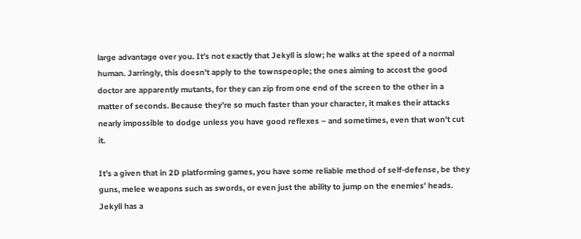large advantage over you. It’s not exactly that Jekyll is slow; he walks at the speed of a normal human. Jarringly, this doesn’t apply to the townspeople; the ones aiming to accost the good doctor are apparently mutants, for they can zip from one end of the screen to the other in a matter of seconds. Because they’re so much faster than your character, it makes their attacks nearly impossible to dodge unless you have good reflexes – and sometimes, even that won’t cut it.

It’s a given that in 2D platforming games, you have some reliable method of self-defense, be they guns, melee weapons such as swords, or even just the ability to jump on the enemies’ heads. Jekyll has a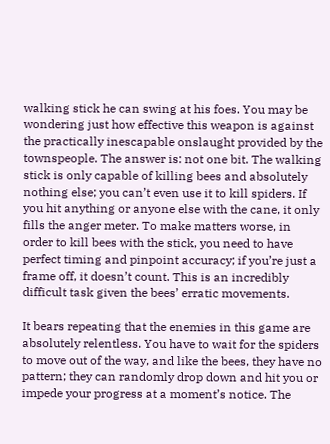walking stick he can swing at his foes. You may be wondering just how effective this weapon is against the practically inescapable onslaught provided by the townspeople. The answer is: not one bit. The walking stick is only capable of killing bees and absolutely nothing else; you can’t even use it to kill spiders. If you hit anything or anyone else with the cane, it only fills the anger meter. To make matters worse, in order to kill bees with the stick, you need to have perfect timing and pinpoint accuracy; if you’re just a frame off, it doesn’t count. This is an incredibly difficult task given the bees’ erratic movements.

It bears repeating that the enemies in this game are absolutely relentless. You have to wait for the spiders to move out of the way, and like the bees, they have no pattern; they can randomly drop down and hit you or impede your progress at a moment’s notice. The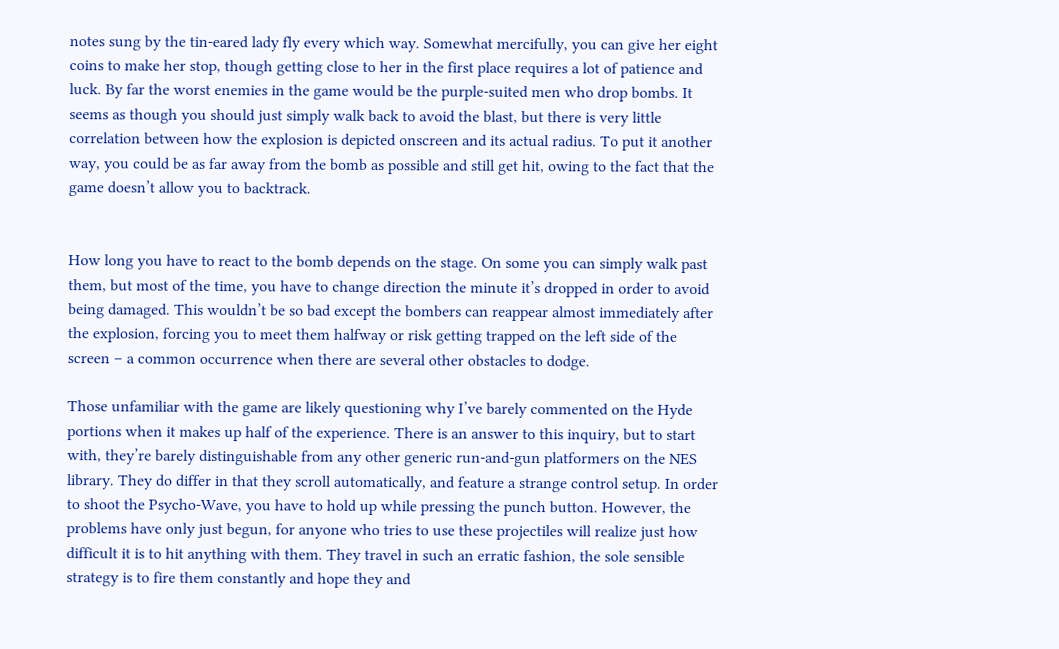notes sung by the tin-eared lady fly every which way. Somewhat mercifully, you can give her eight coins to make her stop, though getting close to her in the first place requires a lot of patience and luck. By far the worst enemies in the game would be the purple-suited men who drop bombs. It seems as though you should just simply walk back to avoid the blast, but there is very little correlation between how the explosion is depicted onscreen and its actual radius. To put it another way, you could be as far away from the bomb as possible and still get hit, owing to the fact that the game doesn’t allow you to backtrack.


How long you have to react to the bomb depends on the stage. On some you can simply walk past them, but most of the time, you have to change direction the minute it’s dropped in order to avoid being damaged. This wouldn’t be so bad except the bombers can reappear almost immediately after the explosion, forcing you to meet them halfway or risk getting trapped on the left side of the screen – a common occurrence when there are several other obstacles to dodge.

Those unfamiliar with the game are likely questioning why I’ve barely commented on the Hyde portions when it makes up half of the experience. There is an answer to this inquiry, but to start with, they’re barely distinguishable from any other generic run-and-gun platformers on the NES library. They do differ in that they scroll automatically, and feature a strange control setup. In order to shoot the Psycho-Wave, you have to hold up while pressing the punch button. However, the problems have only just begun, for anyone who tries to use these projectiles will realize just how difficult it is to hit anything with them. They travel in such an erratic fashion, the sole sensible strategy is to fire them constantly and hope they and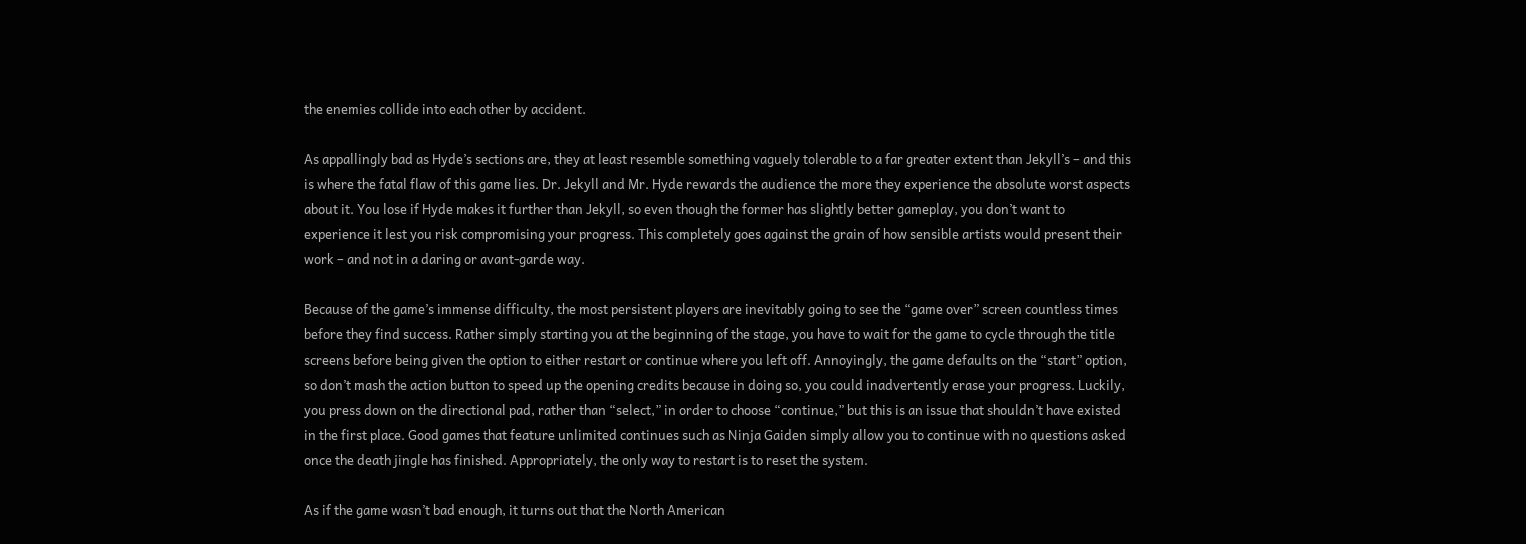the enemies collide into each other by accident.

As appallingly bad as Hyde’s sections are, they at least resemble something vaguely tolerable to a far greater extent than Jekyll’s – and this is where the fatal flaw of this game lies. Dr. Jekyll and Mr. Hyde rewards the audience the more they experience the absolute worst aspects about it. You lose if Hyde makes it further than Jekyll, so even though the former has slightly better gameplay, you don’t want to experience it lest you risk compromising your progress. This completely goes against the grain of how sensible artists would present their work – and not in a daring or avant-garde way.

Because of the game’s immense difficulty, the most persistent players are inevitably going to see the “game over” screen countless times before they find success. Rather simply starting you at the beginning of the stage, you have to wait for the game to cycle through the title screens before being given the option to either restart or continue where you left off. Annoyingly, the game defaults on the “start” option, so don’t mash the action button to speed up the opening credits because in doing so, you could inadvertently erase your progress. Luckily, you press down on the directional pad, rather than “select,” in order to choose “continue,” but this is an issue that shouldn’t have existed in the first place. Good games that feature unlimited continues such as Ninja Gaiden simply allow you to continue with no questions asked once the death jingle has finished. Appropriately, the only way to restart is to reset the system.

As if the game wasn’t bad enough, it turns out that the North American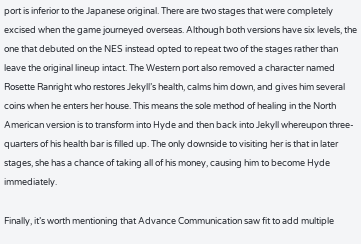port is inferior to the Japanese original. There are two stages that were completely excised when the game journeyed overseas. Although both versions have six levels, the one that debuted on the NES instead opted to repeat two of the stages rather than leave the original lineup intact. The Western port also removed a character named Rosette Ranright who restores Jekyll’s health, calms him down, and gives him several coins when he enters her house. This means the sole method of healing in the North American version is to transform into Hyde and then back into Jekyll whereupon three-quarters of his health bar is filled up. The only downside to visiting her is that in later stages, she has a chance of taking all of his money, causing him to become Hyde immediately.

Finally, it’s worth mentioning that Advance Communication saw fit to add multiple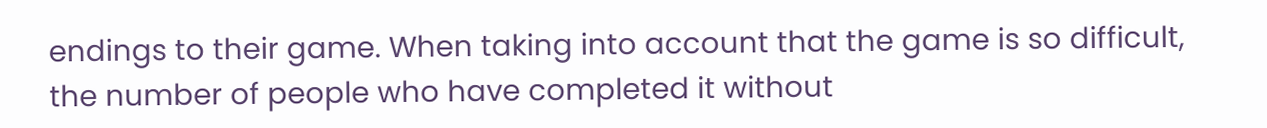endings to their game. When taking into account that the game is so difficult, the number of people who have completed it without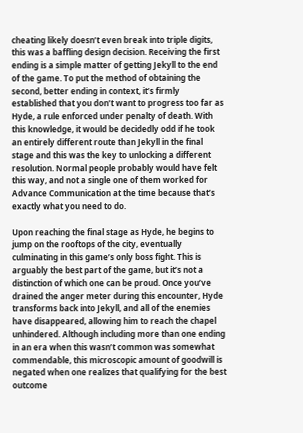cheating likely doesn’t even break into triple digits, this was a baffling design decision. Receiving the first ending is a simple matter of getting Jekyll to the end of the game. To put the method of obtaining the second, better ending in context, it’s firmly established that you don’t want to progress too far as Hyde, a rule enforced under penalty of death. With this knowledge, it would be decidedly odd if he took an entirely different route than Jekyll in the final stage and this was the key to unlocking a different resolution. Normal people probably would have felt this way, and not a single one of them worked for Advance Communication at the time because that’s exactly what you need to do.

Upon reaching the final stage as Hyde, he begins to jump on the rooftops of the city, eventually culminating in this game’s only boss fight. This is arguably the best part of the game, but it’s not a distinction of which one can be proud. Once you’ve drained the anger meter during this encounter, Hyde transforms back into Jekyll, and all of the enemies have disappeared, allowing him to reach the chapel unhindered. Although including more than one ending in an era when this wasn’t common was somewhat commendable, this microscopic amount of goodwill is negated when one realizes that qualifying for the best outcome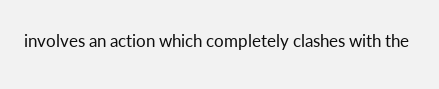involves an action which completely clashes with the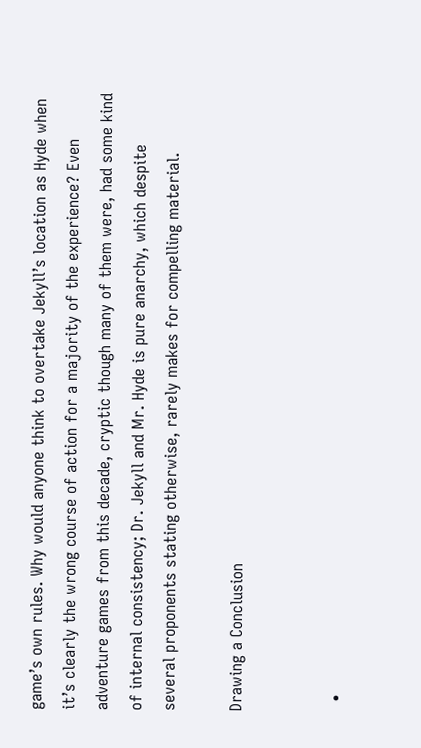game’s own rules. Why would anyone think to overtake Jekyll’s location as Hyde when it’s clearly the wrong course of action for a majority of the experience? Even adventure games from this decade, cryptic though many of them were, had some kind of internal consistency; Dr. Jekyll and Mr. Hyde is pure anarchy, which despite several proponents stating otherwise, rarely makes for compelling material.

Drawing a Conclusion


  •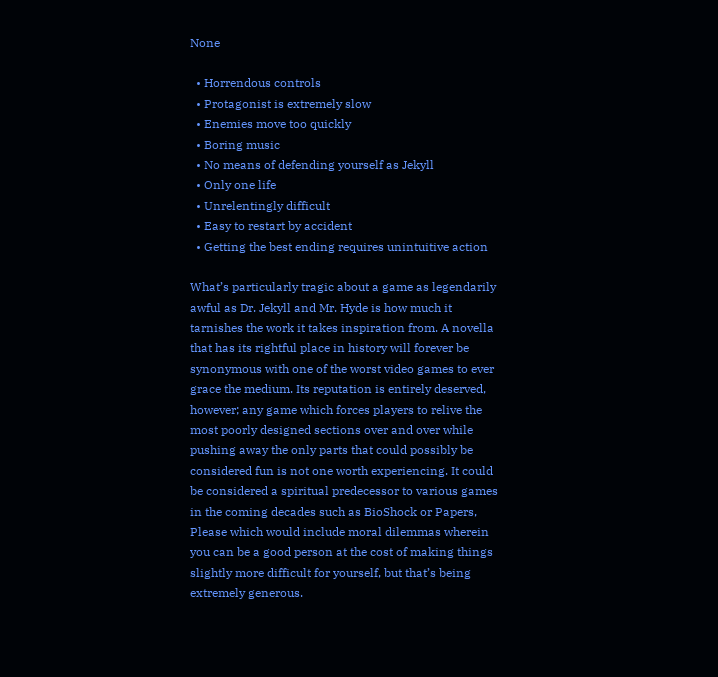None

  • Horrendous controls
  • Protagonist is extremely slow
  • Enemies move too quickly
  • Boring music
  • No means of defending yourself as Jekyll
  • Only one life
  • Unrelentingly difficult
  • Easy to restart by accident
  • Getting the best ending requires unintuitive action

What’s particularly tragic about a game as legendarily awful as Dr. Jekyll and Mr. Hyde is how much it tarnishes the work it takes inspiration from. A novella that has its rightful place in history will forever be synonymous with one of the worst video games to ever grace the medium. Its reputation is entirely deserved, however; any game which forces players to relive the most poorly designed sections over and over while pushing away the only parts that could possibly be considered fun is not one worth experiencing. It could be considered a spiritual predecessor to various games in the coming decades such as BioShock or Papers, Please which would include moral dilemmas wherein you can be a good person at the cost of making things slightly more difficult for yourself, but that’s being extremely generous.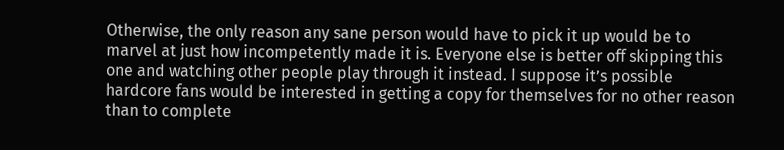Otherwise, the only reason any sane person would have to pick it up would be to marvel at just how incompetently made it is. Everyone else is better off skipping this one and watching other people play through it instead. I suppose it’s possible hardcore fans would be interested in getting a copy for themselves for no other reason than to complete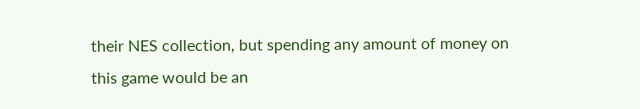their NES collection, but spending any amount of money on this game would be an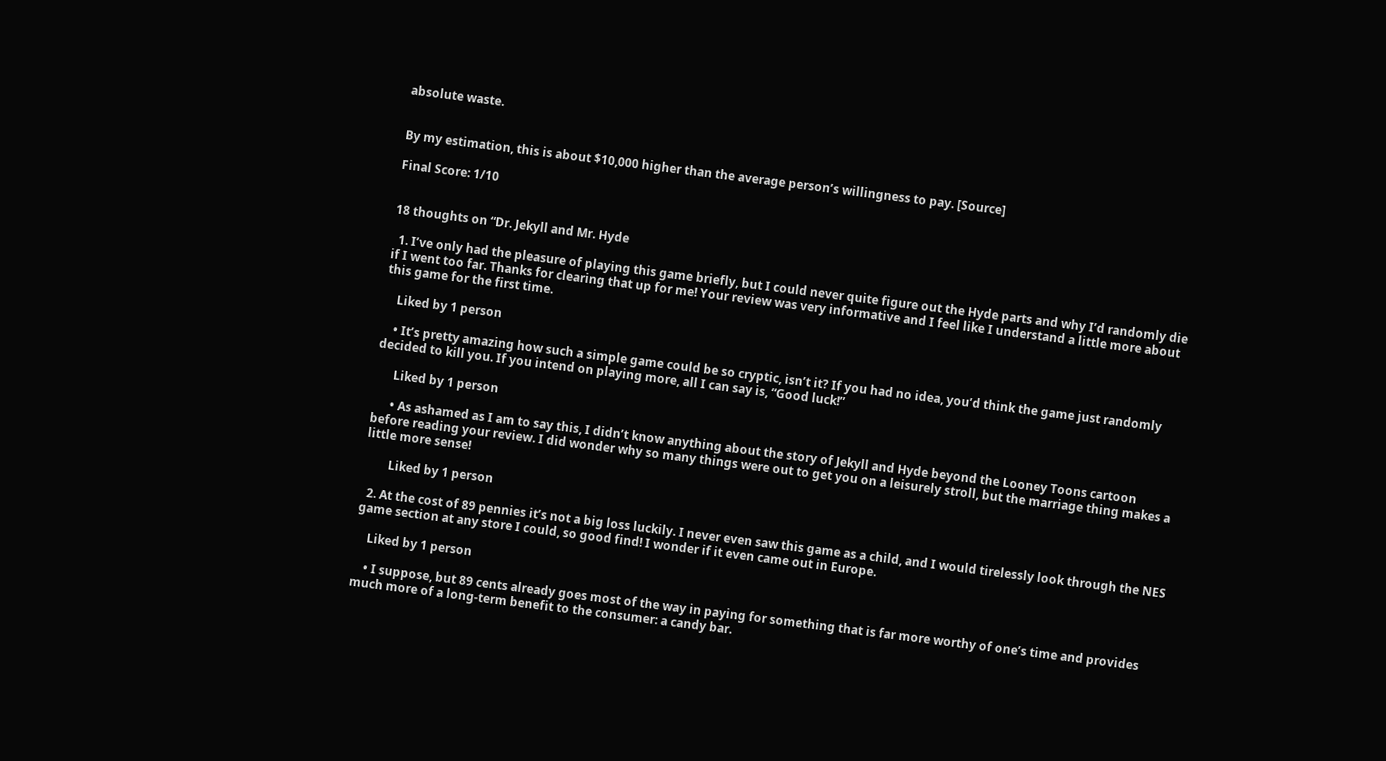absolute waste.


By my estimation, this is about $10,000 higher than the average person’s willingness to pay. [Source]

Final Score: 1/10


18 thoughts on “Dr. Jekyll and Mr. Hyde

  1. I’ve only had the pleasure of playing this game briefly, but I could never quite figure out the Hyde parts and why I’d randomly die if I went too far. Thanks for clearing that up for me! Your review was very informative and I feel like I understand a little more about this game for the first time.

    Liked by 1 person

    • It’s pretty amazing how such a simple game could be so cryptic, isn’t it? If you had no idea, you’d think the game just randomly decided to kill you. If you intend on playing more, all I can say is, “Good luck!”

      Liked by 1 person

      • As ashamed as I am to say this, I didn’t know anything about the story of Jekyll and Hyde beyond the Looney Toons cartoon before reading your review. I did wonder why so many things were out to get you on a leisurely stroll, but the marriage thing makes a little more sense!

        Liked by 1 person

  2. At the cost of 89 pennies it’s not a big loss luckily. I never even saw this game as a child, and I would tirelessly look through the NES game section at any store I could, so good find! I wonder if it even came out in Europe.

    Liked by 1 person

    • I suppose, but 89 cents already goes most of the way in paying for something that is far more worthy of one’s time and provides much more of a long-term benefit to the consumer: a candy bar.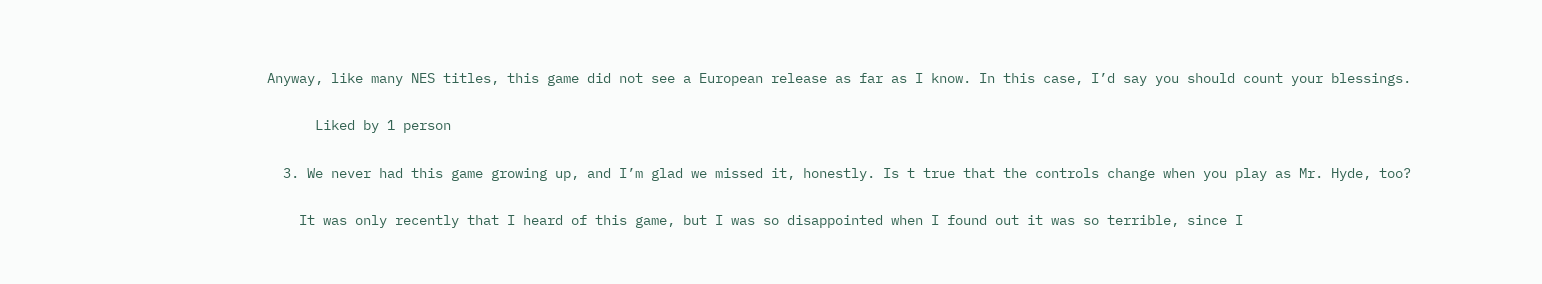Anyway, like many NES titles, this game did not see a European release as far as I know. In this case, I’d say you should count your blessings.

      Liked by 1 person

  3. We never had this game growing up, and I’m glad we missed it, honestly. Is t true that the controls change when you play as Mr. Hyde, too?

    It was only recently that I heard of this game, but I was so disappointed when I found out it was so terrible, since I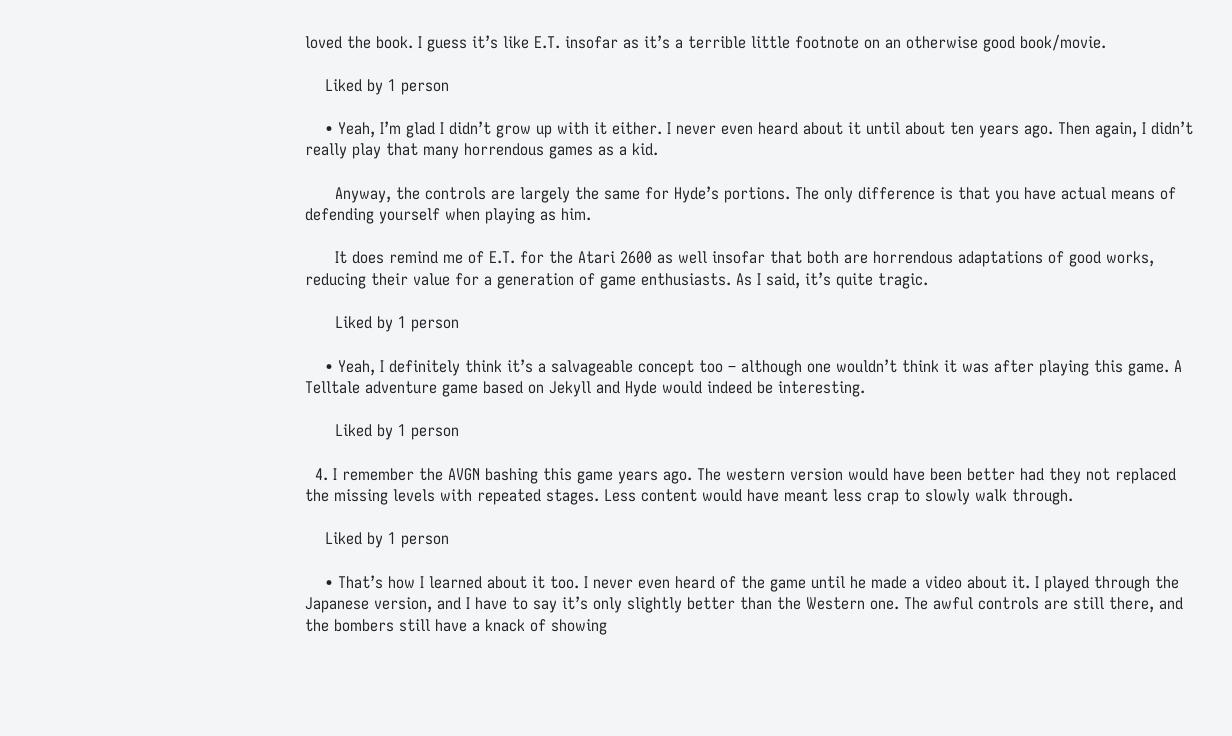loved the book. I guess it’s like E.T. insofar as it’s a terrible little footnote on an otherwise good book/movie.

    Liked by 1 person

    • Yeah, I’m glad I didn’t grow up with it either. I never even heard about it until about ten years ago. Then again, I didn’t really play that many horrendous games as a kid.

      Anyway, the controls are largely the same for Hyde’s portions. The only difference is that you have actual means of defending yourself when playing as him.

      It does remind me of E.T. for the Atari 2600 as well insofar that both are horrendous adaptations of good works, reducing their value for a generation of game enthusiasts. As I said, it’s quite tragic.

      Liked by 1 person

    • Yeah, I definitely think it’s a salvageable concept too – although one wouldn’t think it was after playing this game. A Telltale adventure game based on Jekyll and Hyde would indeed be interesting.

      Liked by 1 person

  4. I remember the AVGN bashing this game years ago. The western version would have been better had they not replaced the missing levels with repeated stages. Less content would have meant less crap to slowly walk through.

    Liked by 1 person

    • That’s how I learned about it too. I never even heard of the game until he made a video about it. I played through the Japanese version, and I have to say it’s only slightly better than the Western one. The awful controls are still there, and the bombers still have a knack of showing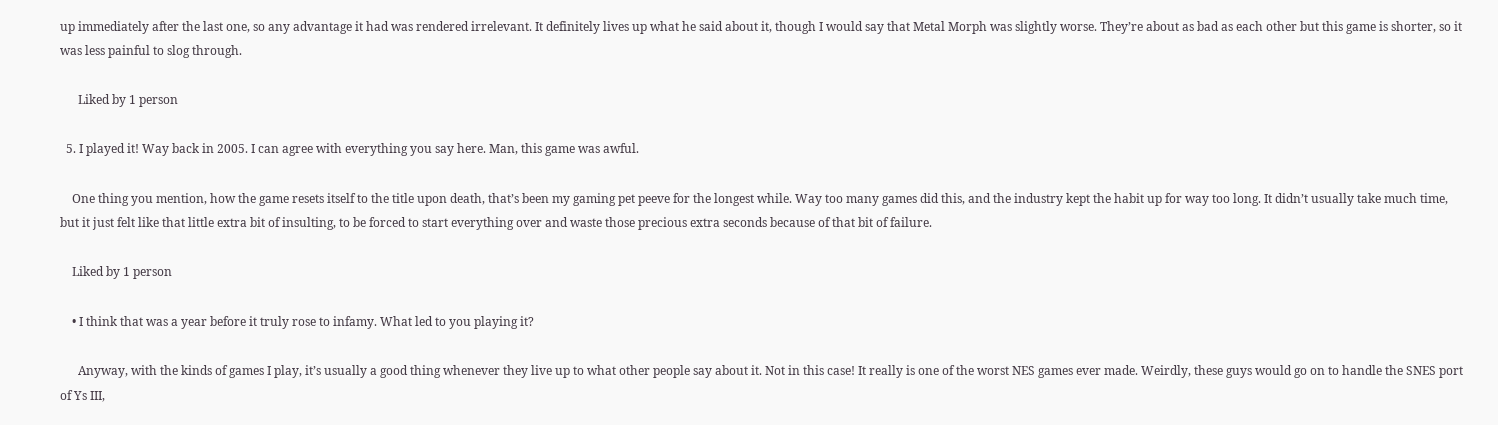up immediately after the last one, so any advantage it had was rendered irrelevant. It definitely lives up what he said about it, though I would say that Metal Morph was slightly worse. They’re about as bad as each other but this game is shorter, so it was less painful to slog through.

      Liked by 1 person

  5. I played it! Way back in 2005. I can agree with everything you say here. Man, this game was awful.

    One thing you mention, how the game resets itself to the title upon death, that’s been my gaming pet peeve for the longest while. Way too many games did this, and the industry kept the habit up for way too long. It didn’t usually take much time, but it just felt like that little extra bit of insulting, to be forced to start everything over and waste those precious extra seconds because of that bit of failure.

    Liked by 1 person

    • I think that was a year before it truly rose to infamy. What led to you playing it?

      Anyway, with the kinds of games I play, it’s usually a good thing whenever they live up to what other people say about it. Not in this case! It really is one of the worst NES games ever made. Weirdly, these guys would go on to handle the SNES port of Ys III,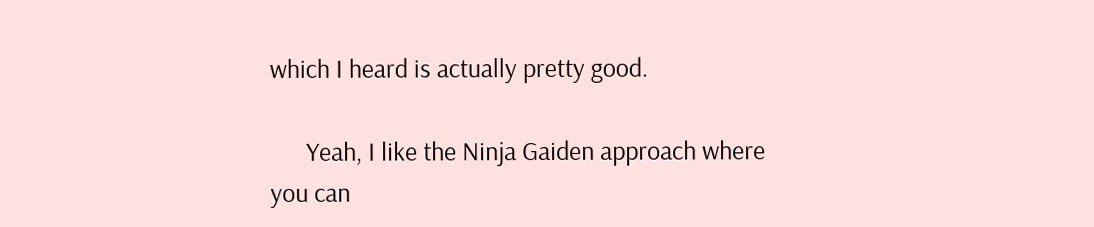which I heard is actually pretty good.

      Yeah, I like the Ninja Gaiden approach where you can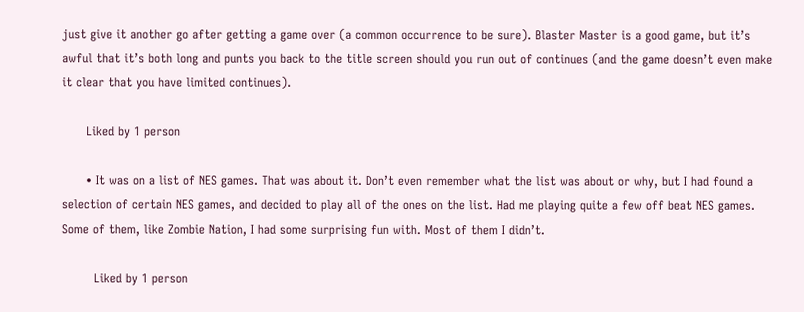just give it another go after getting a game over (a common occurrence to be sure). Blaster Master is a good game, but it’s awful that it’s both long and punts you back to the title screen should you run out of continues (and the game doesn’t even make it clear that you have limited continues).

      Liked by 1 person

      • It was on a list of NES games. That was about it. Don’t even remember what the list was about or why, but I had found a selection of certain NES games, and decided to play all of the ones on the list. Had me playing quite a few off beat NES games. Some of them, like Zombie Nation, I had some surprising fun with. Most of them I didn’t.

        Liked by 1 person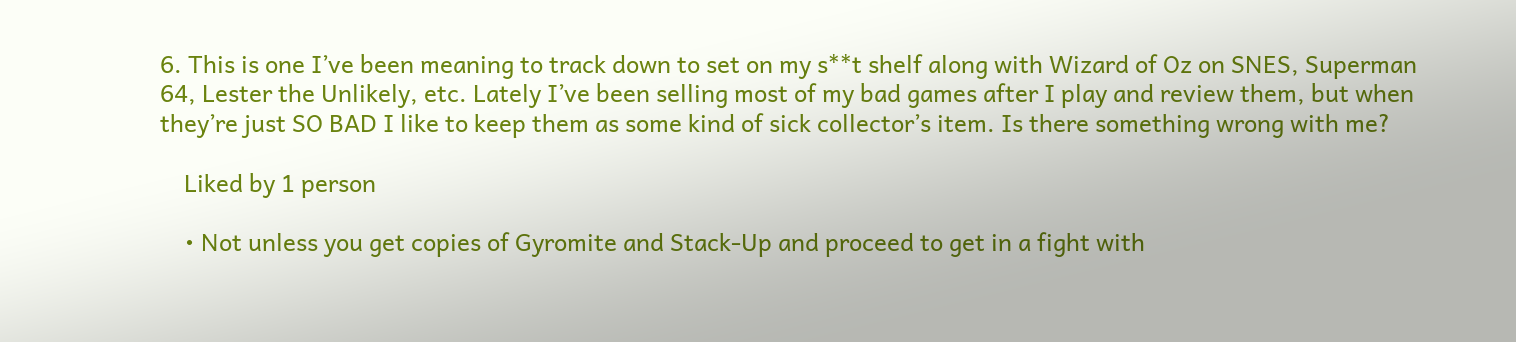6. This is one I’ve been meaning to track down to set on my s**t shelf along with Wizard of Oz on SNES, Superman 64, Lester the Unlikely, etc. Lately I’ve been selling most of my bad games after I play and review them, but when they’re just SO BAD I like to keep them as some kind of sick collector’s item. Is there something wrong with me?

    Liked by 1 person

    • Not unless you get copies of Gyromite and Stack-Up and proceed to get in a fight with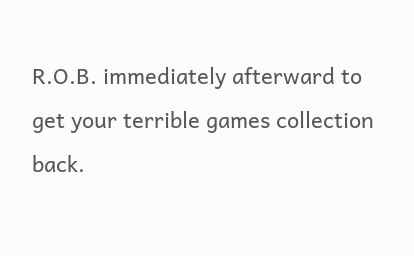R.O.B. immediately afterward to get your terrible games collection back.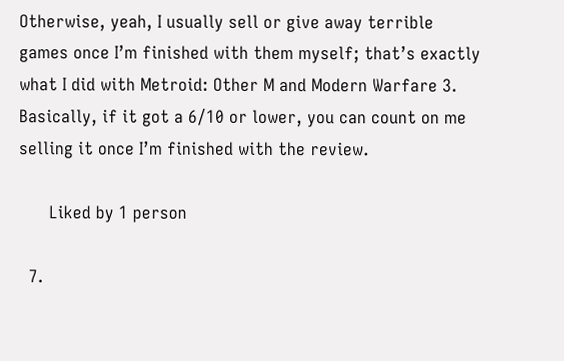Otherwise, yeah, I usually sell or give away terrible games once I’m finished with them myself; that’s exactly what I did with Metroid: Other M and Modern Warfare 3. Basically, if it got a 6/10 or lower, you can count on me selling it once I’m finished with the review.

      Liked by 1 person

  7.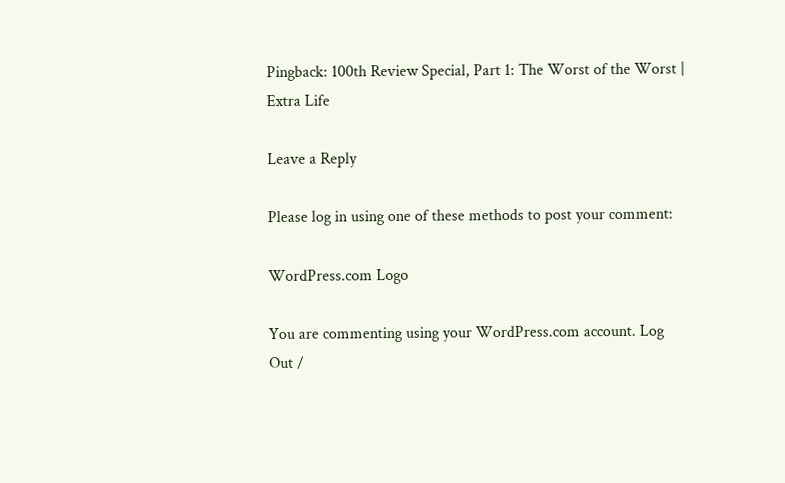Pingback: 100th Review Special, Part 1: The Worst of the Worst | Extra Life

Leave a Reply

Please log in using one of these methods to post your comment:

WordPress.com Logo

You are commenting using your WordPress.com account. Log Out /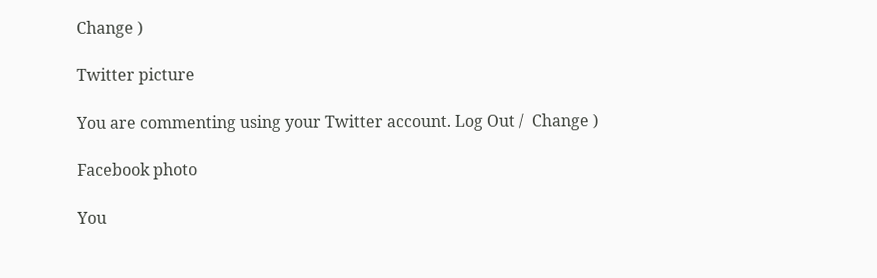Change )

Twitter picture

You are commenting using your Twitter account. Log Out /  Change )

Facebook photo

You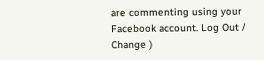are commenting using your Facebook account. Log Out /  Change )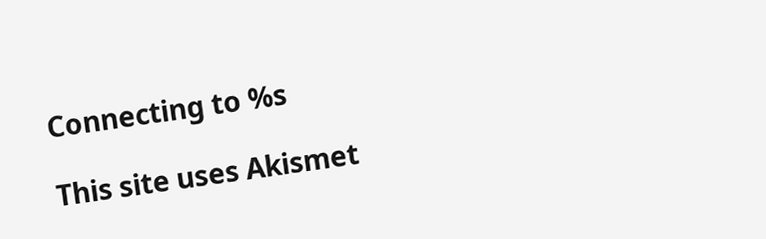Connecting to %s

This site uses Akismet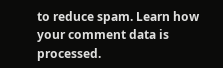to reduce spam. Learn how your comment data is processed.